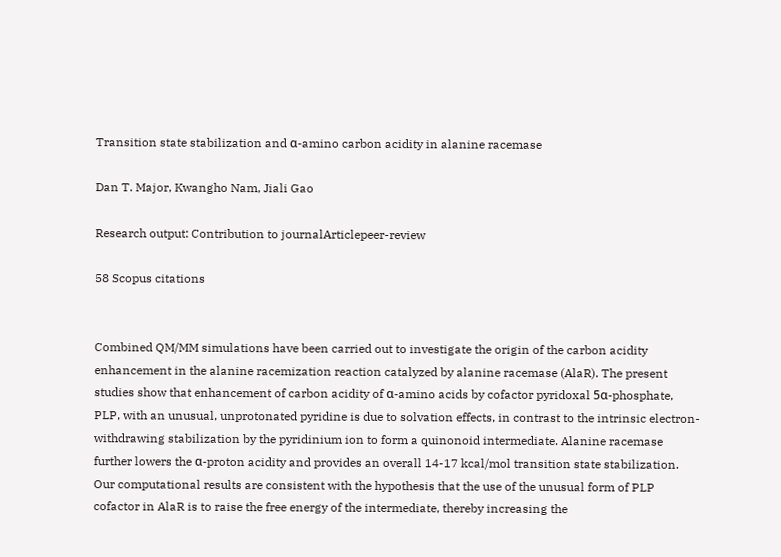Transition state stabilization and α-amino carbon acidity in alanine racemase

Dan T. Major, Kwangho Nam, Jiali Gao

Research output: Contribution to journalArticlepeer-review

58 Scopus citations


Combined QM/MM simulations have been carried out to investigate the origin of the carbon acidity enhancement in the alanine racemization reaction catalyzed by alanine racemase (AlaR). The present studies show that enhancement of carbon acidity of α-amino acids by cofactor pyridoxal 5α-phosphate, PLP, with an unusual, unprotonated pyridine is due to solvation effects, in contrast to the intrinsic electron-withdrawing stabilization by the pyridinium ion to form a quinonoid intermediate. Alanine racemase further lowers the α-proton acidity and provides an overall 14-17 kcal/mol transition state stabilization. Our computational results are consistent with the hypothesis that the use of the unusual form of PLP cofactor in AlaR is to raise the free energy of the intermediate, thereby increasing the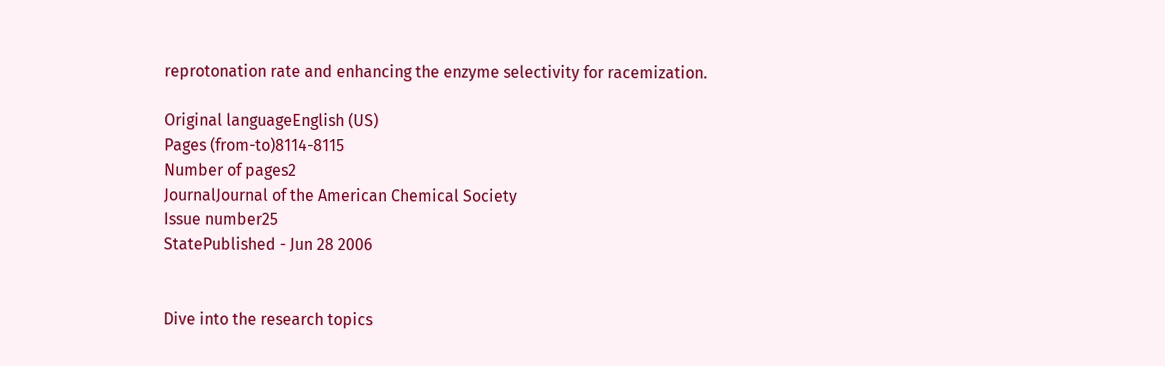reprotonation rate and enhancing the enzyme selectivity for racemization.

Original languageEnglish (US)
Pages (from-to)8114-8115
Number of pages2
JournalJournal of the American Chemical Society
Issue number25
StatePublished - Jun 28 2006


Dive into the research topics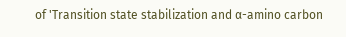of 'Transition state stabilization and α-amino carbon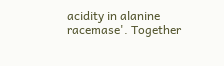acidity in alanine racemase'. Together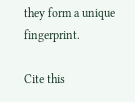they form a unique fingerprint.

Cite this